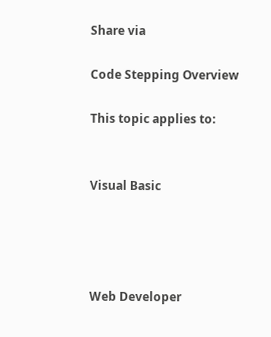Share via

Code Stepping Overview

This topic applies to:


Visual Basic




Web Developer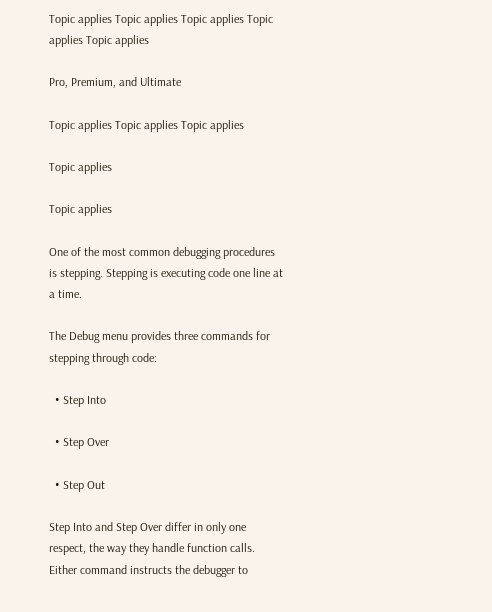Topic applies Topic applies Topic applies Topic applies Topic applies

Pro, Premium, and Ultimate

Topic applies Topic applies Topic applies

Topic applies

Topic applies

One of the most common debugging procedures is stepping. Stepping is executing code one line at a time.

The Debug menu provides three commands for stepping through code:

  • Step Into

  • Step Over

  • Step Out

Step Into and Step Over differ in only one respect, the way they handle function calls. Either command instructs the debugger to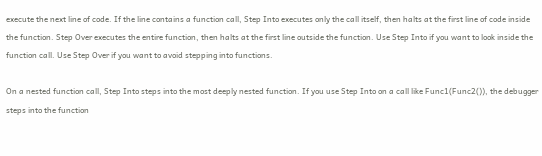execute the next line of code. If the line contains a function call, Step Into executes only the call itself, then halts at the first line of code inside the function. Step Over executes the entire function, then halts at the first line outside the function. Use Step Into if you want to look inside the function call. Use Step Over if you want to avoid stepping into functions.

On a nested function call, Step Into steps into the most deeply nested function. If you use Step Into on a call like Func1(Func2()), the debugger steps into the function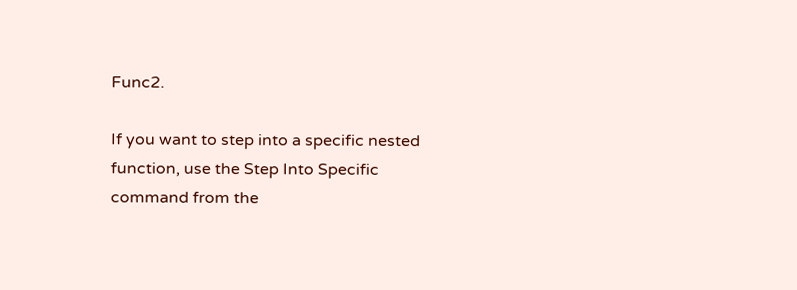Func2.

If you want to step into a specific nested function, use the Step Into Specific command from the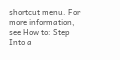shortcut menu. For more information, see How to: Step Into a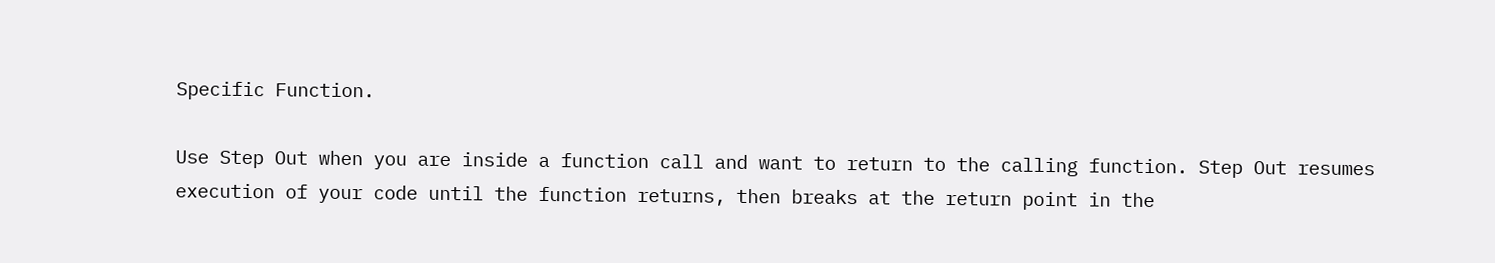Specific Function.

Use Step Out when you are inside a function call and want to return to the calling function. Step Out resumes execution of your code until the function returns, then breaks at the return point in the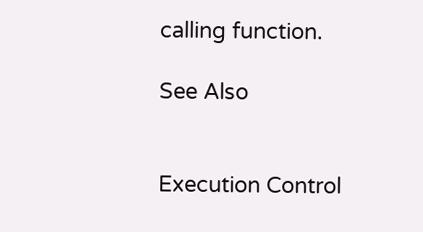calling function.

See Also


Execution Control